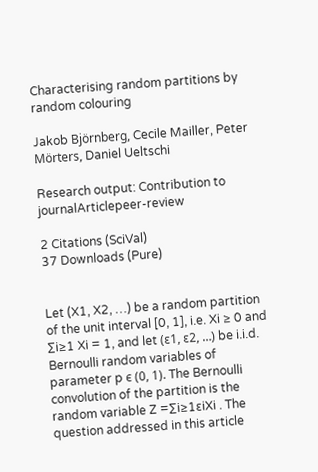Characterising random partitions by random colouring

Jakob Björnberg, Cecile Mailler, Peter Mörters, Daniel Ueltschi

Research output: Contribution to journalArticlepeer-review

2 Citations (SciVal)
37 Downloads (Pure)


Let (X1, X2, …) be a random partition of the unit interval [0, 1], i.e. Xi ≥ 0 and ∑i≥1 Xi = 1, and let (ε1, ε2, …) be i.i.d. Bernoulli random variables of parameter p ϵ (0, 1). The Bernoulli convolution of the partition is the random variable Z =∑i≥1εiXi . The question addressed in this article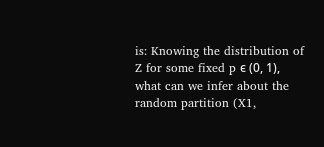is: Knowing the distribution of Z for some fixed p ϵ (0, 1), what can we infer about the random partition (X1,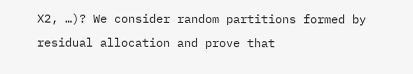X2, …)? We consider random partitions formed by residual allocation and prove that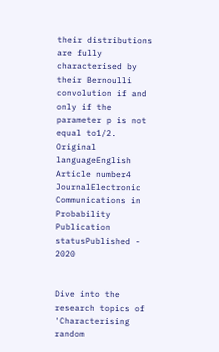their distributions are fully characterised by their Bernoulli convolution if and only if the parameter p is not equal to1/2.
Original languageEnglish
Article number4
JournalElectronic Communications in Probability
Publication statusPublished - 2020


Dive into the research topics of 'Characterising random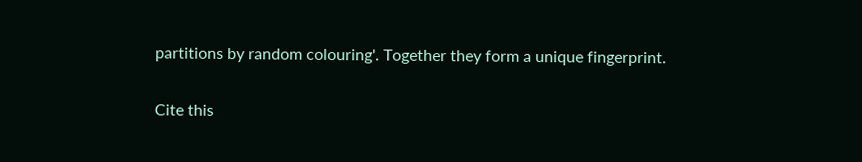partitions by random colouring'. Together they form a unique fingerprint.

Cite this